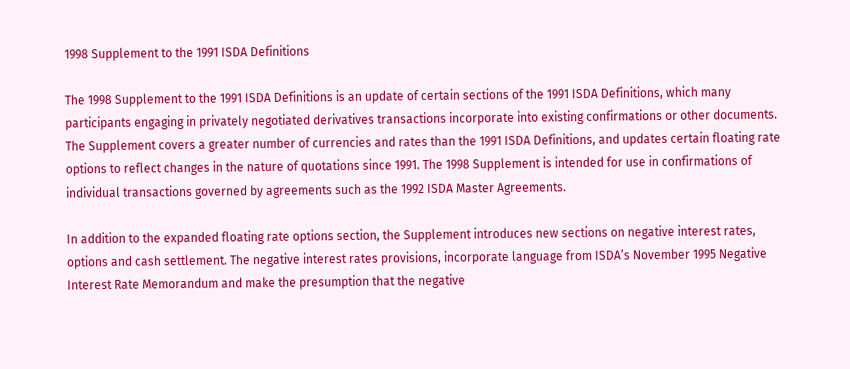1998 Supplement to the 1991 ISDA Definitions

The 1998 Supplement to the 1991 ISDA Definitions is an update of certain sections of the 1991 ISDA Definitions, which many participants engaging in privately negotiated derivatives transactions incorporate into existing confirmations or other documents. The Supplement covers a greater number of currencies and rates than the 1991 ISDA Definitions, and updates certain floating rate options to reflect changes in the nature of quotations since 1991. The 1998 Supplement is intended for use in confirmations of individual transactions governed by agreements such as the 1992 ISDA Master Agreements.

In addition to the expanded floating rate options section, the Supplement introduces new sections on negative interest rates, options and cash settlement. The negative interest rates provisions, incorporate language from ISDA’s November 1995 Negative Interest Rate Memorandum and make the presumption that the negative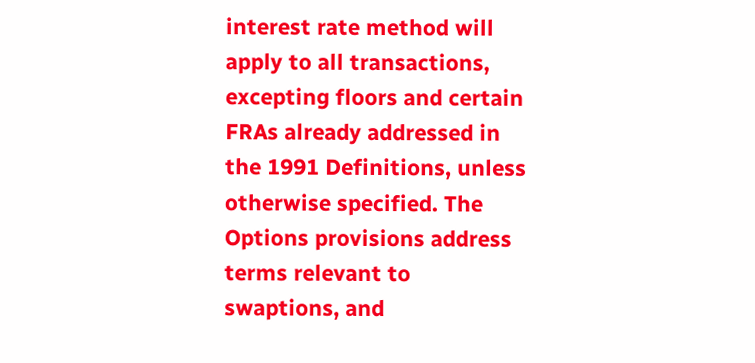interest rate method will apply to all transactions, excepting floors and certain FRAs already addressed in the 1991 Definitions, unless otherwise specified. The Options provisions address terms relevant to swaptions, and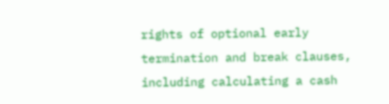rights of optional early termination and break clauses, including calculating a cash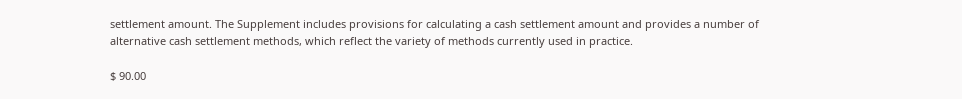settlement amount. The Supplement includes provisions for calculating a cash settlement amount and provides a number of alternative cash settlement methods, which reflect the variety of methods currently used in practice.

$ 90.00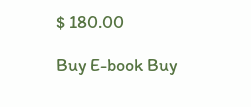$ 180.00

Buy E-book Buy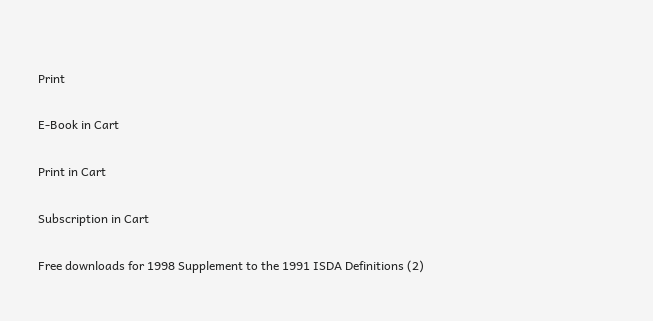Print

E-Book in Cart

Print in Cart

Subscription in Cart

Free downloads for 1998 Supplement to the 1991 ISDA Definitions (2)